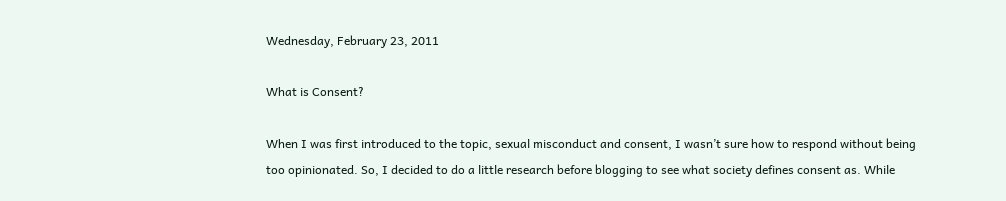Wednesday, February 23, 2011

What is Consent?

When I was first introduced to the topic, sexual misconduct and consent, I wasn’t sure how to respond without being too opinionated. So, I decided to do a little research before blogging to see what society defines consent as. While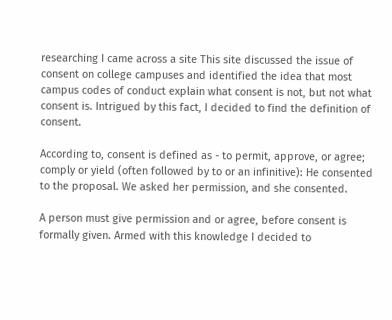researching I came across a site This site discussed the issue of consent on college campuses and identified the idea that most campus codes of conduct explain what consent is not, but not what consent is. Intrigued by this fact, I decided to find the definition of consent.

According to, consent is defined as - to permit, approve, or agree; comply or yield (often followed by to or an infinitive): He consented to the proposal. We asked her permission, and she consented.

A person must give permission and or agree, before consent is formally given. Armed with this knowledge I decided to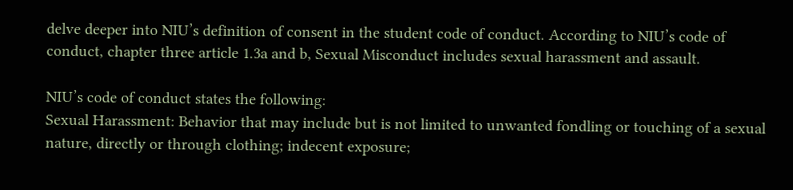delve deeper into NIU’s definition of consent in the student code of conduct. According to NIU’s code of conduct, chapter three article 1.3a and b, Sexual Misconduct includes sexual harassment and assault.

NIU’s code of conduct states the following:
Sexual Harassment: Behavior that may include but is not limited to unwanted fondling or touching of a sexual nature, directly or through clothing; indecent exposure;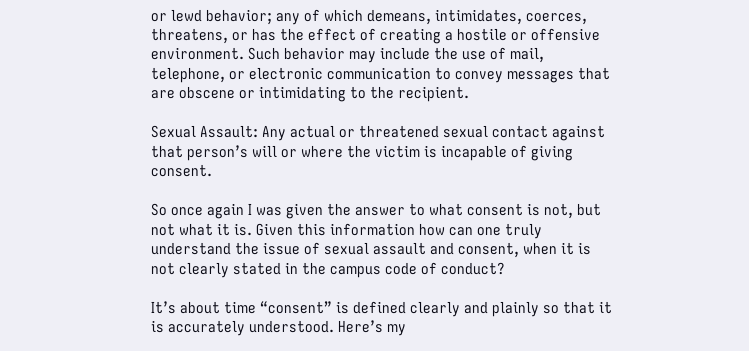or lewd behavior; any of which demeans, intimidates, coerces, threatens, or has the effect of creating a hostile or offensive environment. Such behavior may include the use of mail, telephone, or electronic communication to convey messages that are obscene or intimidating to the recipient.

Sexual Assault: Any actual or threatened sexual contact against that person’s will or where the victim is incapable of giving consent.

So once again I was given the answer to what consent is not, but not what it is. Given this information how can one truly understand the issue of sexual assault and consent, when it is not clearly stated in the campus code of conduct?

It’s about time “consent” is defined clearly and plainly so that it is accurately understood. Here’s my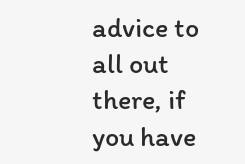advice to all out there, if you have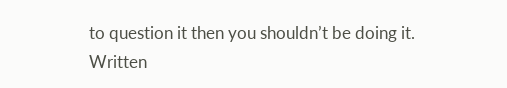to question it then you shouldn’t be doing it.
Written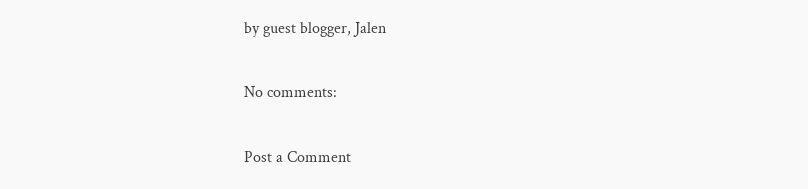by guest blogger, Jalen

No comments:

Post a Comment